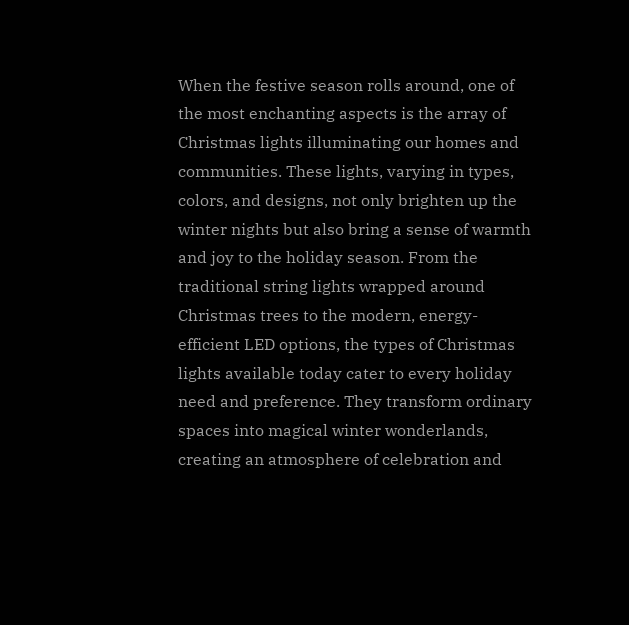When the festive season rolls around, one of the most enchanting aspects is the array of Christmas lights illuminating our homes and communities. These lights, varying in types, colors, and designs, not only brighten up the winter nights but also bring a sense of warmth and joy to the holiday season. From the traditional string lights wrapped around Christmas trees to the modern, energy-efficient LED options, the types of Christmas lights available today cater to every holiday need and preference. They transform ordinary spaces into magical winter wonderlands, creating an atmosphere of celebration and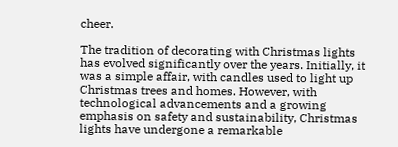cheer.

The tradition of decorating with Christmas lights has evolved significantly over the years. Initially, it was a simple affair, with candles used to light up Christmas trees and homes. However, with technological advancements and a growing emphasis on safety and sustainability, Christmas lights have undergone a remarkable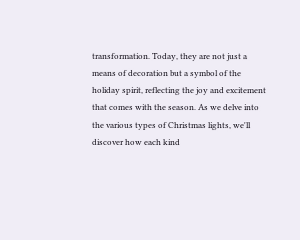transformation. Today, they are not just a means of decoration but a symbol of the holiday spirit, reflecting the joy and excitement that comes with the season. As we delve into the various types of Christmas lights, we'll discover how each kind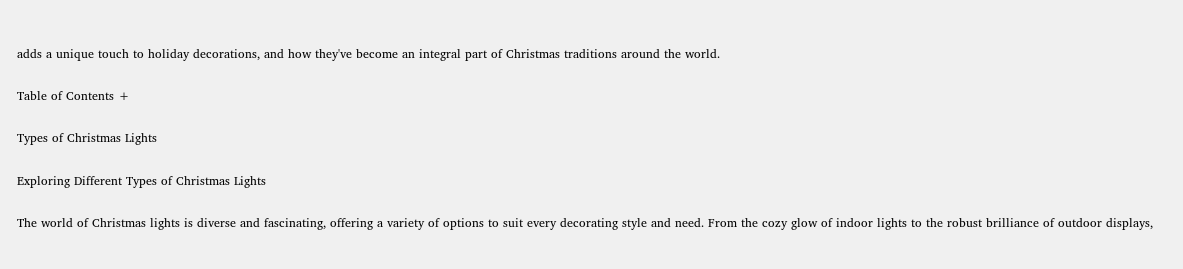adds a unique touch to holiday decorations, and how they've become an integral part of Christmas traditions around the world.

Table of Contents +

Types of Christmas Lights

Exploring Different Types of Christmas Lights

The world of Christmas lights is diverse and fascinating, offering a variety of options to suit every decorating style and need. From the cozy glow of indoor lights to the robust brilliance of outdoor displays,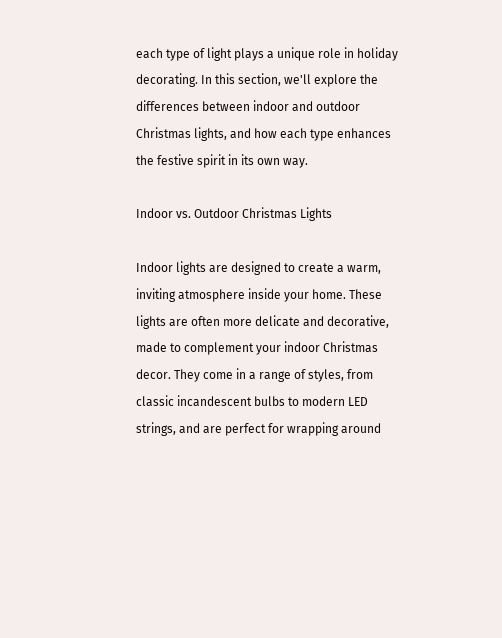each type of light plays a unique role in holiday decorating. In this section, we'll explore the differences between indoor and outdoor Christmas lights, and how each type enhances the festive spirit in its own way.

Indoor vs. Outdoor Christmas Lights

Indoor lights are designed to create a warm, inviting atmosphere inside your home. These lights are often more delicate and decorative, made to complement your indoor Christmas decor. They come in a range of styles, from classic incandescent bulbs to modern LED strings, and are perfect for wrapping around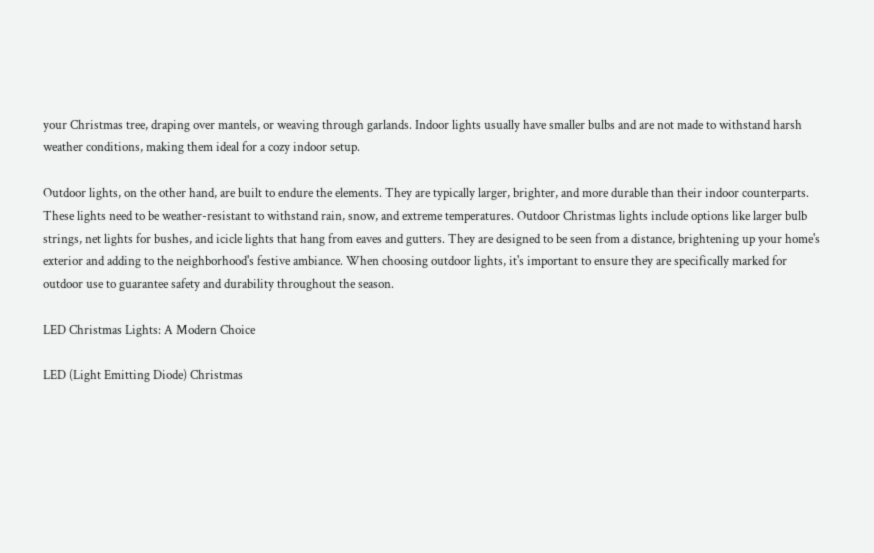your Christmas tree, draping over mantels, or weaving through garlands. Indoor lights usually have smaller bulbs and are not made to withstand harsh weather conditions, making them ideal for a cozy indoor setup.

Outdoor lights, on the other hand, are built to endure the elements. They are typically larger, brighter, and more durable than their indoor counterparts. These lights need to be weather-resistant to withstand rain, snow, and extreme temperatures. Outdoor Christmas lights include options like larger bulb strings, net lights for bushes, and icicle lights that hang from eaves and gutters. They are designed to be seen from a distance, brightening up your home's exterior and adding to the neighborhood's festive ambiance. When choosing outdoor lights, it's important to ensure they are specifically marked for outdoor use to guarantee safety and durability throughout the season.

LED Christmas Lights: A Modern Choice

LED (Light Emitting Diode) Christmas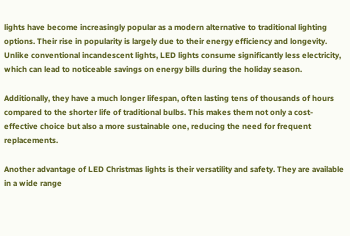lights have become increasingly popular as a modern alternative to traditional lighting options. Their rise in popularity is largely due to their energy efficiency and longevity. Unlike conventional incandescent lights, LED lights consume significantly less electricity, which can lead to noticeable savings on energy bills during the holiday season.

Additionally, they have a much longer lifespan, often lasting tens of thousands of hours compared to the shorter life of traditional bulbs. This makes them not only a cost-effective choice but also a more sustainable one, reducing the need for frequent replacements.

Another advantage of LED Christmas lights is their versatility and safety. They are available in a wide range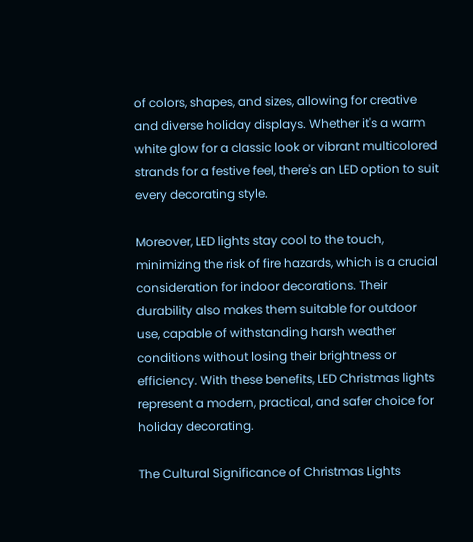of colors, shapes, and sizes, allowing for creative and diverse holiday displays. Whether it's a warm white glow for a classic look or vibrant multicolored strands for a festive feel, there's an LED option to suit every decorating style.

Moreover, LED lights stay cool to the touch, minimizing the risk of fire hazards, which is a crucial consideration for indoor decorations. Their durability also makes them suitable for outdoor use, capable of withstanding harsh weather conditions without losing their brightness or efficiency. With these benefits, LED Christmas lights represent a modern, practical, and safer choice for holiday decorating.

The Cultural Significance of Christmas Lights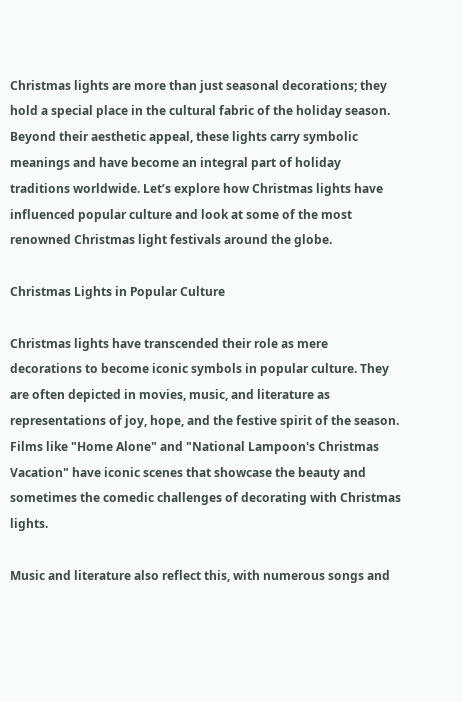Christmas lights are more than just seasonal decorations; they hold a special place in the cultural fabric of the holiday season. Beyond their aesthetic appeal, these lights carry symbolic meanings and have become an integral part of holiday traditions worldwide. Let’s explore how Christmas lights have influenced popular culture and look at some of the most renowned Christmas light festivals around the globe.

Christmas Lights in Popular Culture

Christmas lights have transcended their role as mere decorations to become iconic symbols in popular culture. They are often depicted in movies, music, and literature as representations of joy, hope, and the festive spirit of the season. Films like "Home Alone" and "National Lampoon's Christmas Vacation" have iconic scenes that showcase the beauty and sometimes the comedic challenges of decorating with Christmas lights.

Music and literature also reflect this, with numerous songs and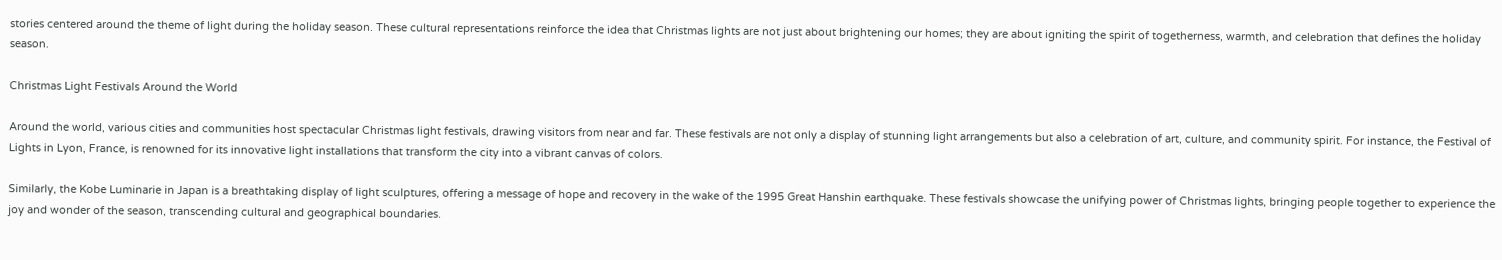stories centered around the theme of light during the holiday season. These cultural representations reinforce the idea that Christmas lights are not just about brightening our homes; they are about igniting the spirit of togetherness, warmth, and celebration that defines the holiday season.

Christmas Light Festivals Around the World

Around the world, various cities and communities host spectacular Christmas light festivals, drawing visitors from near and far. These festivals are not only a display of stunning light arrangements but also a celebration of art, culture, and community spirit. For instance, the Festival of Lights in Lyon, France, is renowned for its innovative light installations that transform the city into a vibrant canvas of colors.

Similarly, the Kobe Luminarie in Japan is a breathtaking display of light sculptures, offering a message of hope and recovery in the wake of the 1995 Great Hanshin earthquake. These festivals showcase the unifying power of Christmas lights, bringing people together to experience the joy and wonder of the season, transcending cultural and geographical boundaries.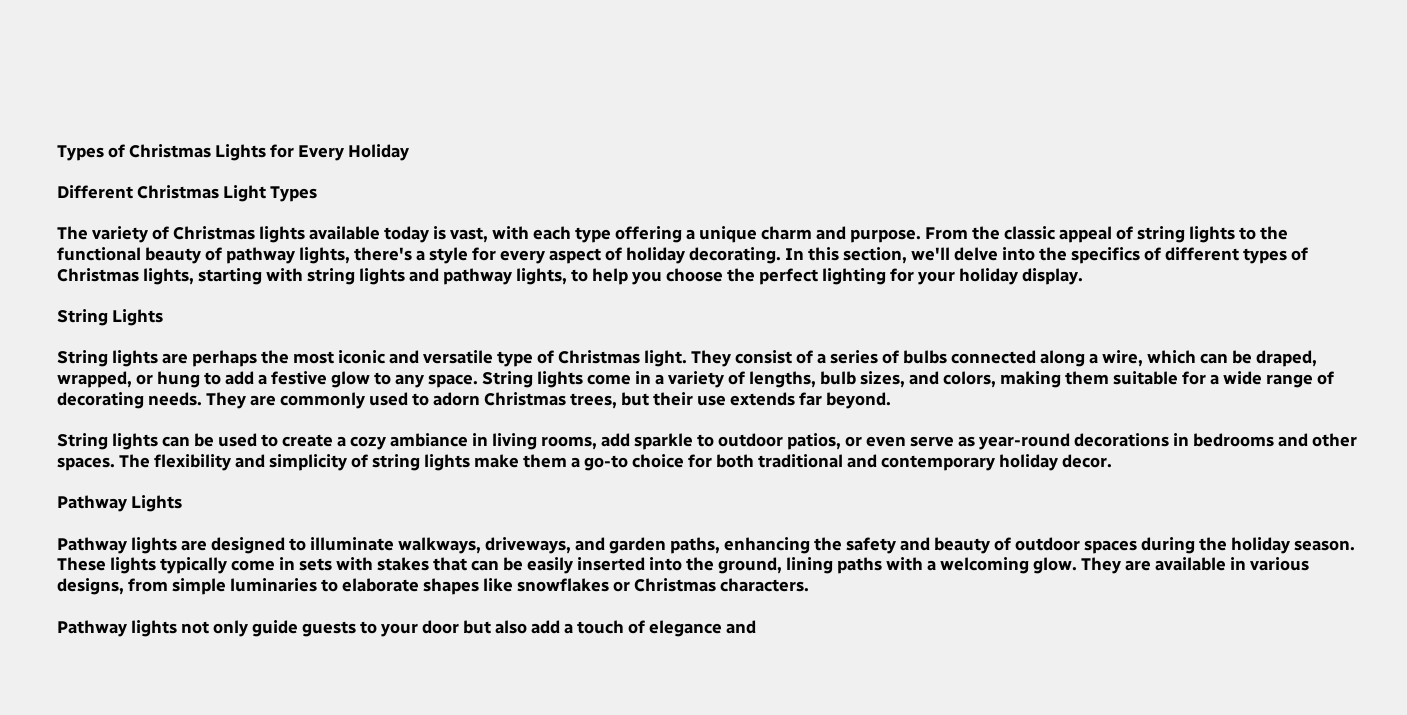Types of Christmas Lights for Every Holiday

Different Christmas Light Types

The variety of Christmas lights available today is vast, with each type offering a unique charm and purpose. From the classic appeal of string lights to the functional beauty of pathway lights, there's a style for every aspect of holiday decorating. In this section, we'll delve into the specifics of different types of Christmas lights, starting with string lights and pathway lights, to help you choose the perfect lighting for your holiday display.

String Lights

String lights are perhaps the most iconic and versatile type of Christmas light. They consist of a series of bulbs connected along a wire, which can be draped, wrapped, or hung to add a festive glow to any space. String lights come in a variety of lengths, bulb sizes, and colors, making them suitable for a wide range of decorating needs. They are commonly used to adorn Christmas trees, but their use extends far beyond.

String lights can be used to create a cozy ambiance in living rooms, add sparkle to outdoor patios, or even serve as year-round decorations in bedrooms and other spaces. The flexibility and simplicity of string lights make them a go-to choice for both traditional and contemporary holiday decor.

Pathway Lights

Pathway lights are designed to illuminate walkways, driveways, and garden paths, enhancing the safety and beauty of outdoor spaces during the holiday season. These lights typically come in sets with stakes that can be easily inserted into the ground, lining paths with a welcoming glow. They are available in various designs, from simple luminaries to elaborate shapes like snowflakes or Christmas characters.

Pathway lights not only guide guests to your door but also add a touch of elegance and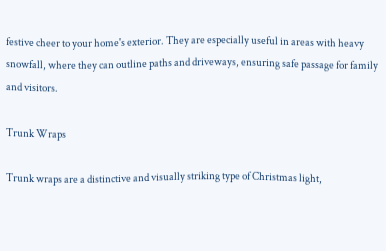festive cheer to your home's exterior. They are especially useful in areas with heavy snowfall, where they can outline paths and driveways, ensuring safe passage for family and visitors.

Trunk Wraps

Trunk wraps are a distinctive and visually striking type of Christmas light,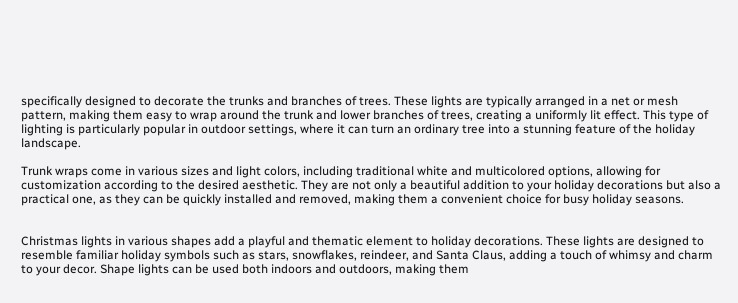specifically designed to decorate the trunks and branches of trees. These lights are typically arranged in a net or mesh pattern, making them easy to wrap around the trunk and lower branches of trees, creating a uniformly lit effect. This type of lighting is particularly popular in outdoor settings, where it can turn an ordinary tree into a stunning feature of the holiday landscape.

Trunk wraps come in various sizes and light colors, including traditional white and multicolored options, allowing for customization according to the desired aesthetic. They are not only a beautiful addition to your holiday decorations but also a practical one, as they can be quickly installed and removed, making them a convenient choice for busy holiday seasons.


Christmas lights in various shapes add a playful and thematic element to holiday decorations. These lights are designed to resemble familiar holiday symbols such as stars, snowflakes, reindeer, and Santa Claus, adding a touch of whimsy and charm to your decor. Shape lights can be used both indoors and outdoors, making them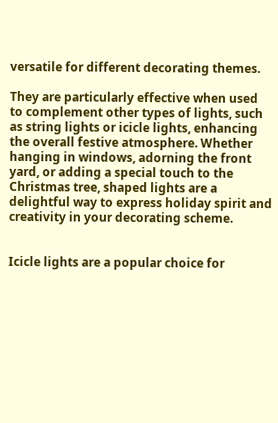versatile for different decorating themes.

They are particularly effective when used to complement other types of lights, such as string lights or icicle lights, enhancing the overall festive atmosphere. Whether hanging in windows, adorning the front yard, or adding a special touch to the Christmas tree, shaped lights are a delightful way to express holiday spirit and creativity in your decorating scheme.


Icicle lights are a popular choice for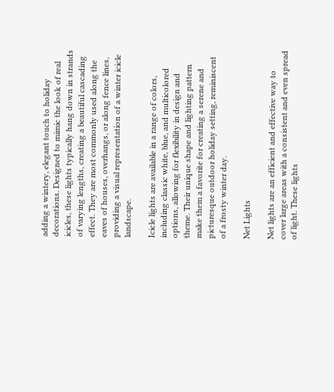adding a wintery, elegant touch to holiday decorations. Designed to mimic the look of real icicles, these lights typically hang down in strands of varying lengths, creating a beautiful cascading effect. They are most commonly used along the eaves of houses, overhangs, or along fence lines, providing a visual representation of a winter icicle landscape.

Icicle lights are available in a range of colors, including classic white, blue, and multicolored options, allowing for flexibility in design and theme. Their unique shape and lighting pattern make them a favorite for creating a serene and picturesque outdoor holiday setting, reminiscent of a frosty winter day.

Net Lights

Net lights are an efficient and effective way to cover large areas with a consistent and even spread of light. These lights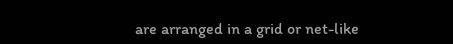are arranged in a grid or net-like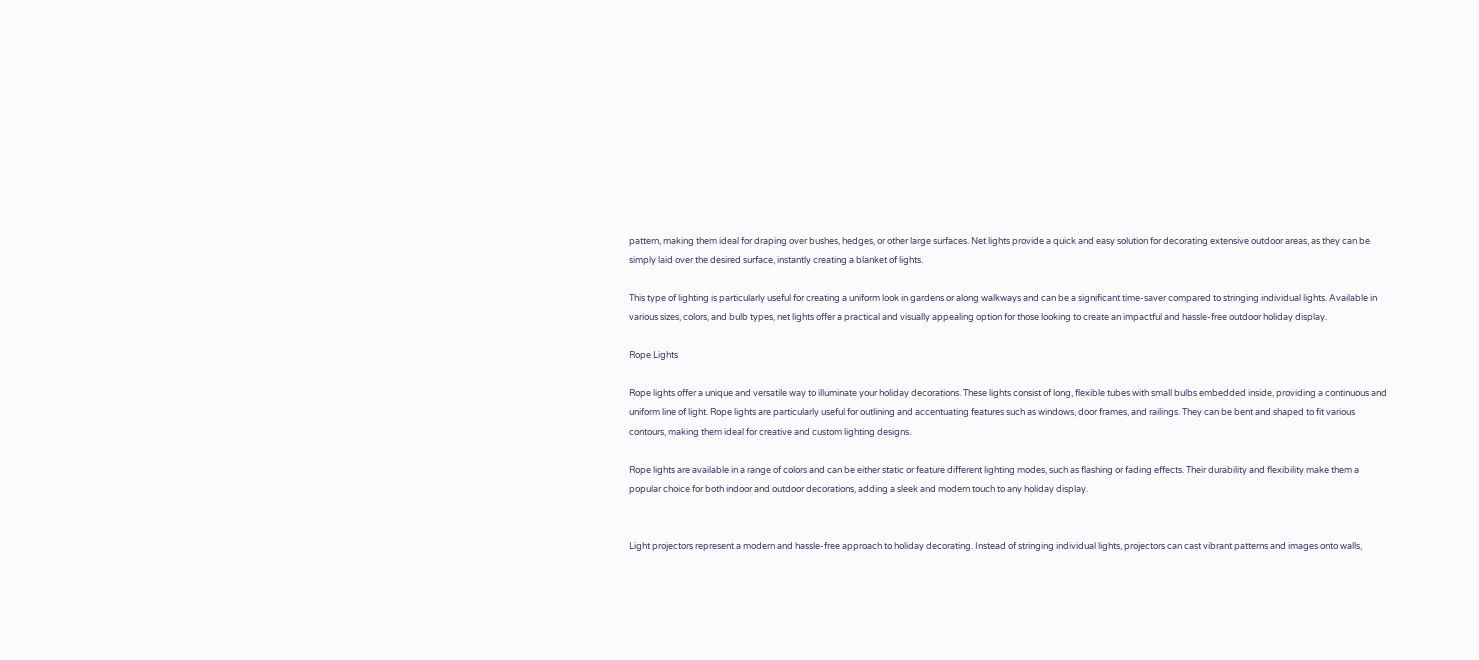pattern, making them ideal for draping over bushes, hedges, or other large surfaces. Net lights provide a quick and easy solution for decorating extensive outdoor areas, as they can be simply laid over the desired surface, instantly creating a blanket of lights.

This type of lighting is particularly useful for creating a uniform look in gardens or along walkways and can be a significant time-saver compared to stringing individual lights. Available in various sizes, colors, and bulb types, net lights offer a practical and visually appealing option for those looking to create an impactful and hassle-free outdoor holiday display.

Rope Lights

Rope lights offer a unique and versatile way to illuminate your holiday decorations. These lights consist of long, flexible tubes with small bulbs embedded inside, providing a continuous and uniform line of light. Rope lights are particularly useful for outlining and accentuating features such as windows, door frames, and railings. They can be bent and shaped to fit various contours, making them ideal for creative and custom lighting designs.

Rope lights are available in a range of colors and can be either static or feature different lighting modes, such as flashing or fading effects. Their durability and flexibility make them a popular choice for both indoor and outdoor decorations, adding a sleek and modern touch to any holiday display.


Light projectors represent a modern and hassle-free approach to holiday decorating. Instead of stringing individual lights, projectors can cast vibrant patterns and images onto walls,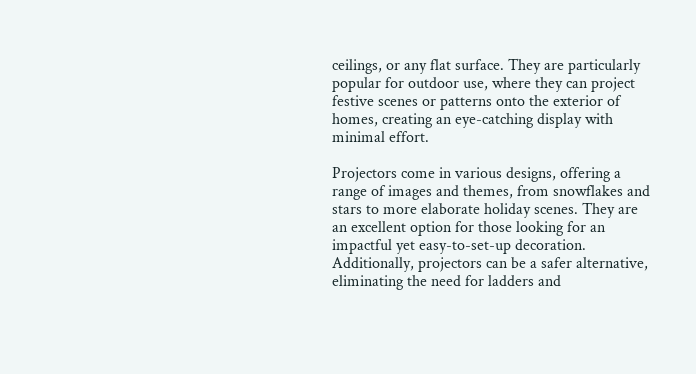ceilings, or any flat surface. They are particularly popular for outdoor use, where they can project festive scenes or patterns onto the exterior of homes, creating an eye-catching display with minimal effort.

Projectors come in various designs, offering a range of images and themes, from snowflakes and stars to more elaborate holiday scenes. They are an excellent option for those looking for an impactful yet easy-to-set-up decoration. Additionally, projectors can be a safer alternative, eliminating the need for ladders and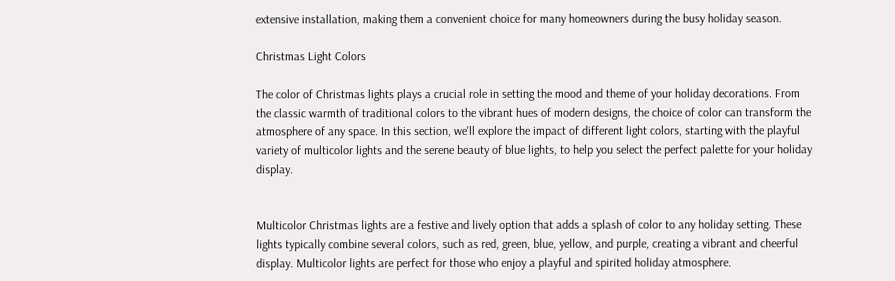extensive installation, making them a convenient choice for many homeowners during the busy holiday season.

Christmas Light Colors

The color of Christmas lights plays a crucial role in setting the mood and theme of your holiday decorations. From the classic warmth of traditional colors to the vibrant hues of modern designs, the choice of color can transform the atmosphere of any space. In this section, we'll explore the impact of different light colors, starting with the playful variety of multicolor lights and the serene beauty of blue lights, to help you select the perfect palette for your holiday display.


Multicolor Christmas lights are a festive and lively option that adds a splash of color to any holiday setting. These lights typically combine several colors, such as red, green, blue, yellow, and purple, creating a vibrant and cheerful display. Multicolor lights are perfect for those who enjoy a playful and spirited holiday atmosphere.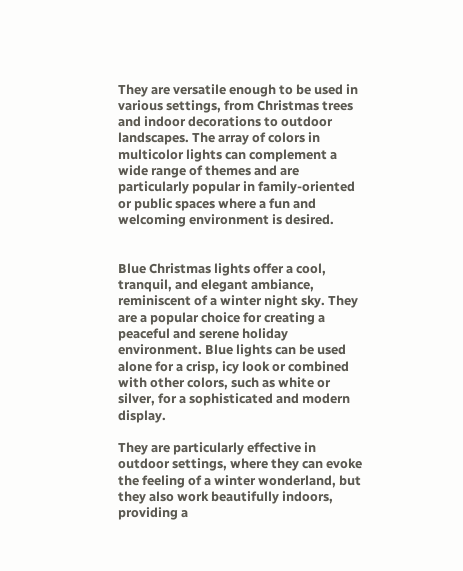They are versatile enough to be used in various settings, from Christmas trees and indoor decorations to outdoor landscapes. The array of colors in multicolor lights can complement a wide range of themes and are particularly popular in family-oriented or public spaces where a fun and welcoming environment is desired.


Blue Christmas lights offer a cool, tranquil, and elegant ambiance, reminiscent of a winter night sky. They are a popular choice for creating a peaceful and serene holiday environment. Blue lights can be used alone for a crisp, icy look or combined with other colors, such as white or silver, for a sophisticated and modern display.

They are particularly effective in outdoor settings, where they can evoke the feeling of a winter wonderland, but they also work beautifully indoors, providing a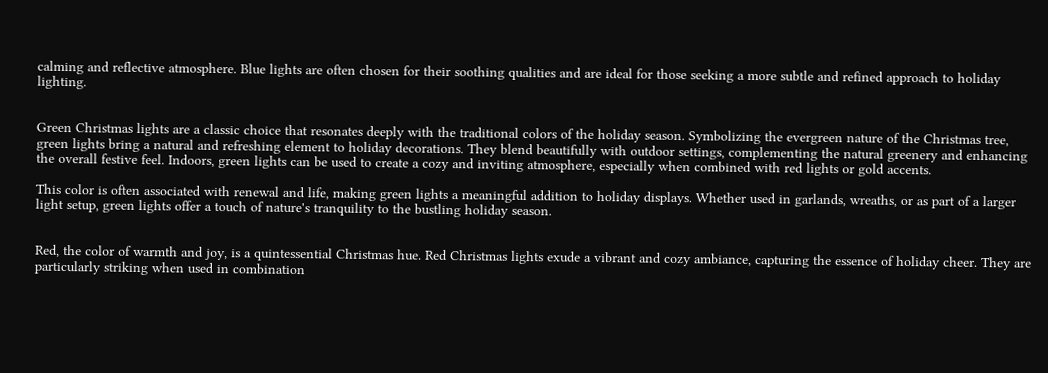calming and reflective atmosphere. Blue lights are often chosen for their soothing qualities and are ideal for those seeking a more subtle and refined approach to holiday lighting.


Green Christmas lights are a classic choice that resonates deeply with the traditional colors of the holiday season. Symbolizing the evergreen nature of the Christmas tree, green lights bring a natural and refreshing element to holiday decorations. They blend beautifully with outdoor settings, complementing the natural greenery and enhancing the overall festive feel. Indoors, green lights can be used to create a cozy and inviting atmosphere, especially when combined with red lights or gold accents.

This color is often associated with renewal and life, making green lights a meaningful addition to holiday displays. Whether used in garlands, wreaths, or as part of a larger light setup, green lights offer a touch of nature's tranquility to the bustling holiday season.


Red, the color of warmth and joy, is a quintessential Christmas hue. Red Christmas lights exude a vibrant and cozy ambiance, capturing the essence of holiday cheer. They are particularly striking when used in combination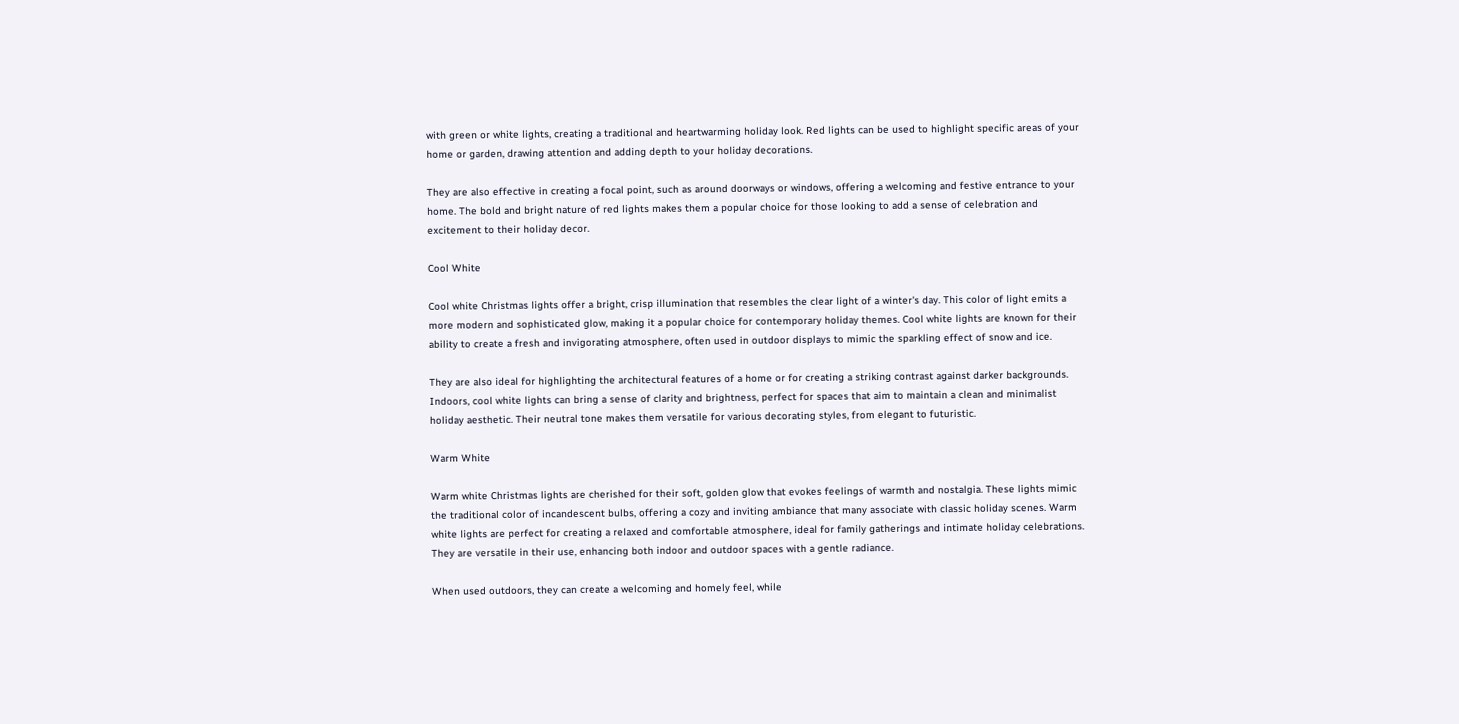with green or white lights, creating a traditional and heartwarming holiday look. Red lights can be used to highlight specific areas of your home or garden, drawing attention and adding depth to your holiday decorations.

They are also effective in creating a focal point, such as around doorways or windows, offering a welcoming and festive entrance to your home. The bold and bright nature of red lights makes them a popular choice for those looking to add a sense of celebration and excitement to their holiday decor.

Cool White

Cool white Christmas lights offer a bright, crisp illumination that resembles the clear light of a winter's day. This color of light emits a more modern and sophisticated glow, making it a popular choice for contemporary holiday themes. Cool white lights are known for their ability to create a fresh and invigorating atmosphere, often used in outdoor displays to mimic the sparkling effect of snow and ice.

They are also ideal for highlighting the architectural features of a home or for creating a striking contrast against darker backgrounds. Indoors, cool white lights can bring a sense of clarity and brightness, perfect for spaces that aim to maintain a clean and minimalist holiday aesthetic. Their neutral tone makes them versatile for various decorating styles, from elegant to futuristic.

Warm White

Warm white Christmas lights are cherished for their soft, golden glow that evokes feelings of warmth and nostalgia. These lights mimic the traditional color of incandescent bulbs, offering a cozy and inviting ambiance that many associate with classic holiday scenes. Warm white lights are perfect for creating a relaxed and comfortable atmosphere, ideal for family gatherings and intimate holiday celebrations. They are versatile in their use, enhancing both indoor and outdoor spaces with a gentle radiance.

When used outdoors, they can create a welcoming and homely feel, while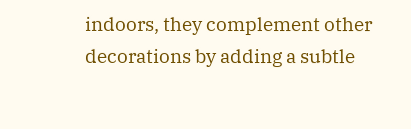indoors, they complement other decorations by adding a subtle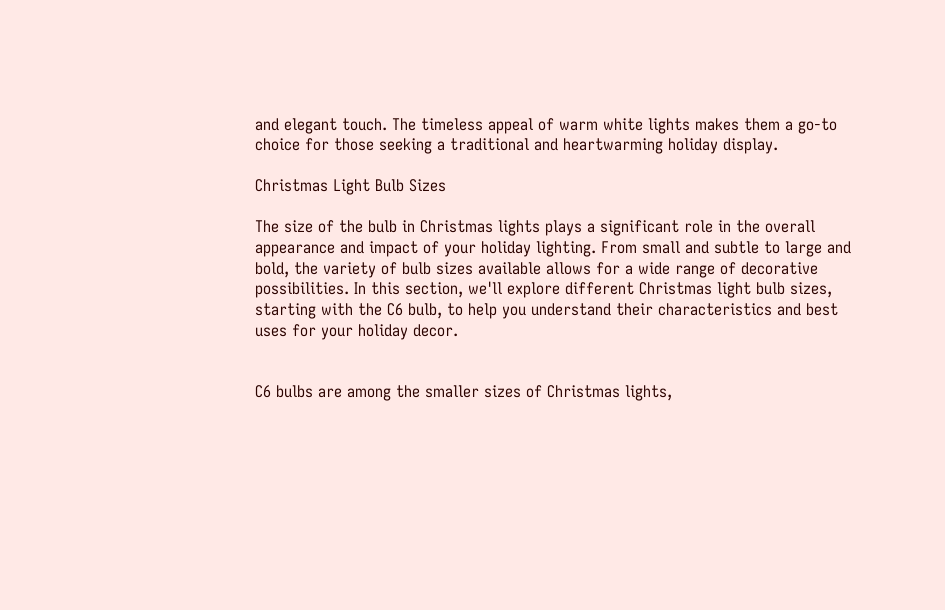and elegant touch. The timeless appeal of warm white lights makes them a go-to choice for those seeking a traditional and heartwarming holiday display.

Christmas Light Bulb Sizes

The size of the bulb in Christmas lights plays a significant role in the overall appearance and impact of your holiday lighting. From small and subtle to large and bold, the variety of bulb sizes available allows for a wide range of decorative possibilities. In this section, we'll explore different Christmas light bulb sizes, starting with the C6 bulb, to help you understand their characteristics and best uses for your holiday decor.


C6 bulbs are among the smaller sizes of Christmas lights,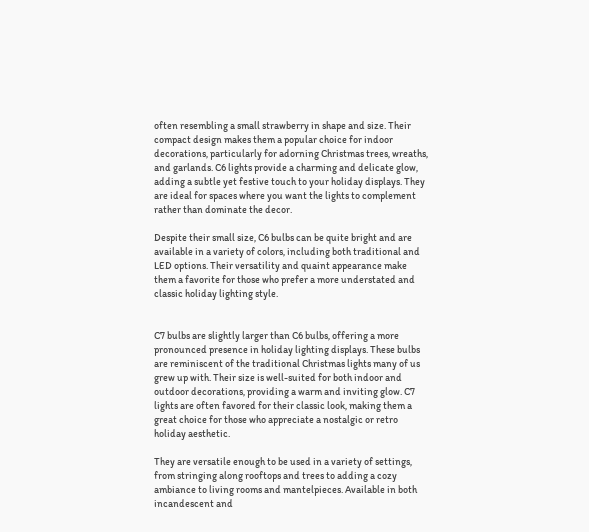often resembling a small strawberry in shape and size. Their compact design makes them a popular choice for indoor decorations, particularly for adorning Christmas trees, wreaths, and garlands. C6 lights provide a charming and delicate glow, adding a subtle yet festive touch to your holiday displays. They are ideal for spaces where you want the lights to complement rather than dominate the decor.

Despite their small size, C6 bulbs can be quite bright and are available in a variety of colors, including both traditional and LED options. Their versatility and quaint appearance make them a favorite for those who prefer a more understated and classic holiday lighting style.


C7 bulbs are slightly larger than C6 bulbs, offering a more pronounced presence in holiday lighting displays. These bulbs are reminiscent of the traditional Christmas lights many of us grew up with. Their size is well-suited for both indoor and outdoor decorations, providing a warm and inviting glow. C7 lights are often favored for their classic look, making them a great choice for those who appreciate a nostalgic or retro holiday aesthetic.

They are versatile enough to be used in a variety of settings, from stringing along rooftops and trees to adding a cozy ambiance to living rooms and mantelpieces. Available in both incandescent and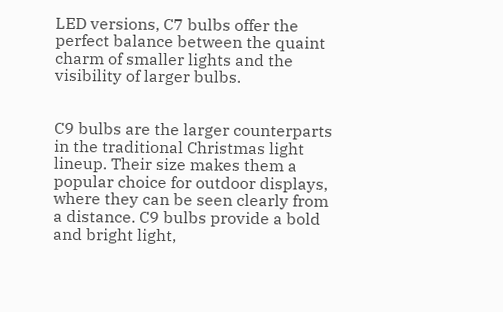LED versions, C7 bulbs offer the perfect balance between the quaint charm of smaller lights and the visibility of larger bulbs.


C9 bulbs are the larger counterparts in the traditional Christmas light lineup. Their size makes them a popular choice for outdoor displays, where they can be seen clearly from a distance. C9 bulbs provide a bold and bright light,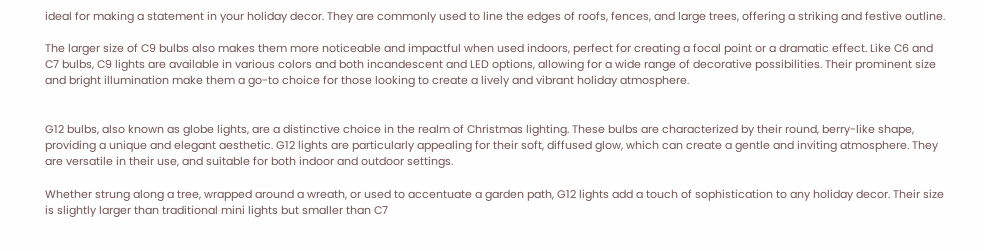ideal for making a statement in your holiday decor. They are commonly used to line the edges of roofs, fences, and large trees, offering a striking and festive outline.

The larger size of C9 bulbs also makes them more noticeable and impactful when used indoors, perfect for creating a focal point or a dramatic effect. Like C6 and C7 bulbs, C9 lights are available in various colors and both incandescent and LED options, allowing for a wide range of decorative possibilities. Their prominent size and bright illumination make them a go-to choice for those looking to create a lively and vibrant holiday atmosphere.


G12 bulbs, also known as globe lights, are a distinctive choice in the realm of Christmas lighting. These bulbs are characterized by their round, berry-like shape, providing a unique and elegant aesthetic. G12 lights are particularly appealing for their soft, diffused glow, which can create a gentle and inviting atmosphere. They are versatile in their use, and suitable for both indoor and outdoor settings.

Whether strung along a tree, wrapped around a wreath, or used to accentuate a garden path, G12 lights add a touch of sophistication to any holiday decor. Their size is slightly larger than traditional mini lights but smaller than C7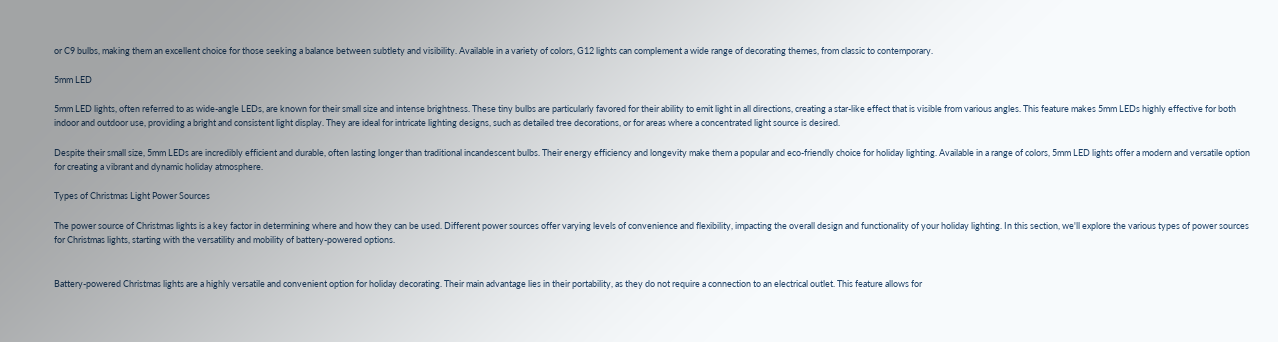or C9 bulbs, making them an excellent choice for those seeking a balance between subtlety and visibility. Available in a variety of colors, G12 lights can complement a wide range of decorating themes, from classic to contemporary.

5mm LED

5mm LED lights, often referred to as wide-angle LEDs, are known for their small size and intense brightness. These tiny bulbs are particularly favored for their ability to emit light in all directions, creating a star-like effect that is visible from various angles. This feature makes 5mm LEDs highly effective for both indoor and outdoor use, providing a bright and consistent light display. They are ideal for intricate lighting designs, such as detailed tree decorations, or for areas where a concentrated light source is desired.

Despite their small size, 5mm LEDs are incredibly efficient and durable, often lasting longer than traditional incandescent bulbs. Their energy efficiency and longevity make them a popular and eco-friendly choice for holiday lighting. Available in a range of colors, 5mm LED lights offer a modern and versatile option for creating a vibrant and dynamic holiday atmosphere.

Types of Christmas Light Power Sources

The power source of Christmas lights is a key factor in determining where and how they can be used. Different power sources offer varying levels of convenience and flexibility, impacting the overall design and functionality of your holiday lighting. In this section, we'll explore the various types of power sources for Christmas lights, starting with the versatility and mobility of battery-powered options.


Battery-powered Christmas lights are a highly versatile and convenient option for holiday decorating. Their main advantage lies in their portability, as they do not require a connection to an electrical outlet. This feature allows for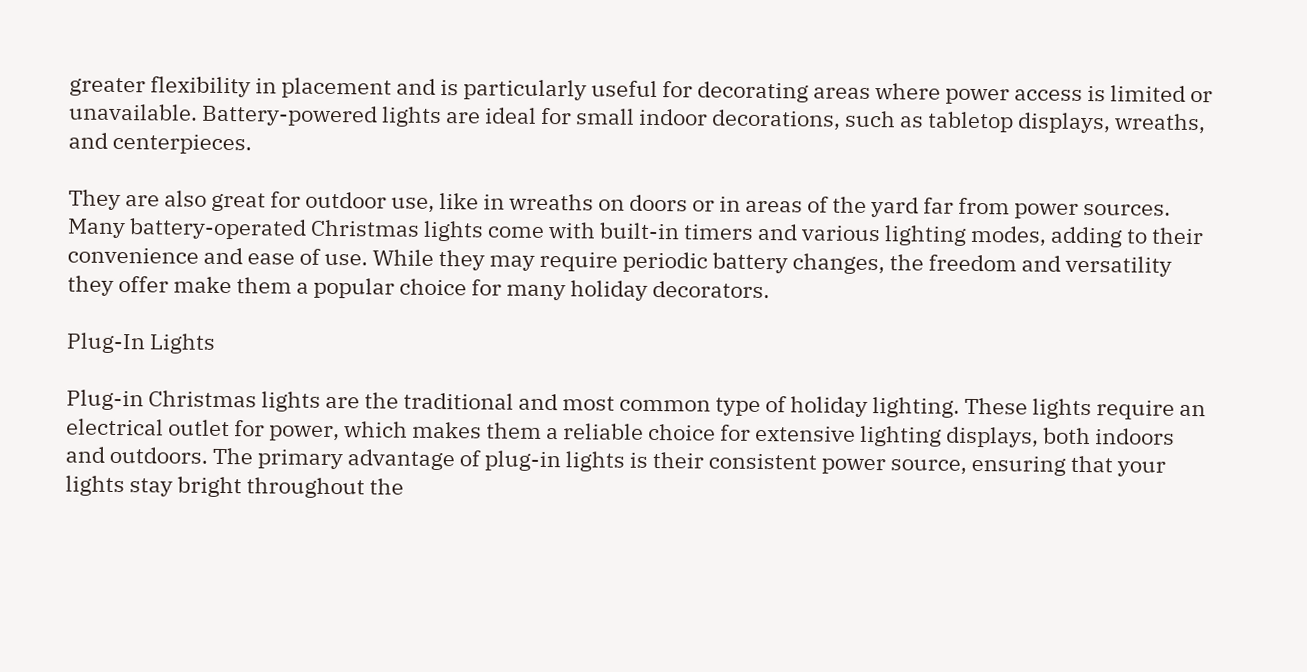greater flexibility in placement and is particularly useful for decorating areas where power access is limited or unavailable. Battery-powered lights are ideal for small indoor decorations, such as tabletop displays, wreaths, and centerpieces.

They are also great for outdoor use, like in wreaths on doors or in areas of the yard far from power sources. Many battery-operated Christmas lights come with built-in timers and various lighting modes, adding to their convenience and ease of use. While they may require periodic battery changes, the freedom and versatility they offer make them a popular choice for many holiday decorators.

Plug-In Lights

Plug-in Christmas lights are the traditional and most common type of holiday lighting. These lights require an electrical outlet for power, which makes them a reliable choice for extensive lighting displays, both indoors and outdoors. The primary advantage of plug-in lights is their consistent power source, ensuring that your lights stay bright throughout the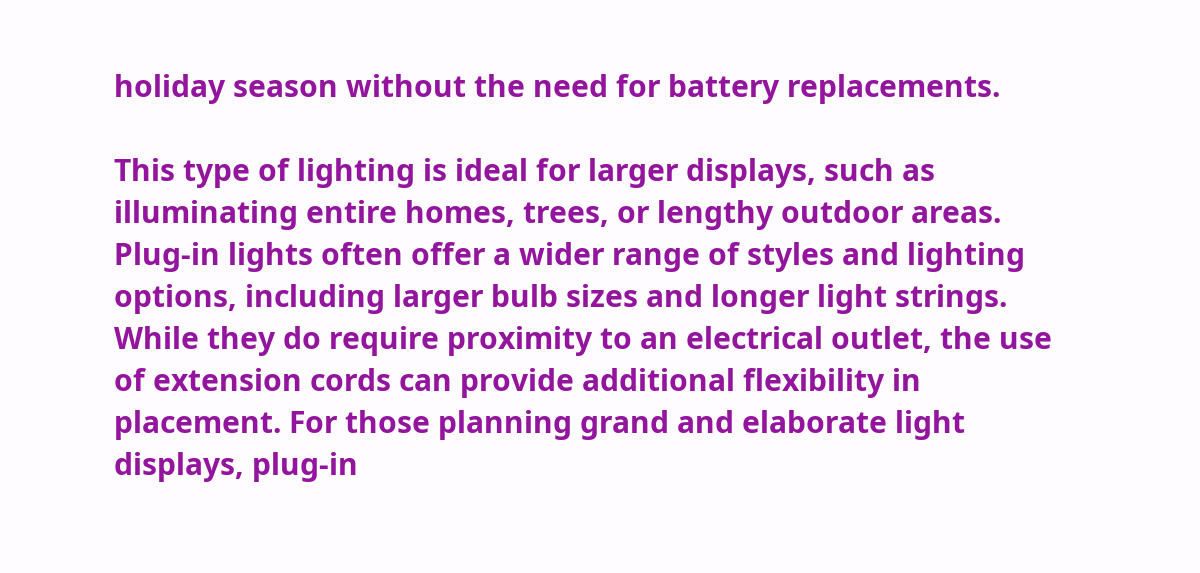holiday season without the need for battery replacements.

This type of lighting is ideal for larger displays, such as illuminating entire homes, trees, or lengthy outdoor areas. Plug-in lights often offer a wider range of styles and lighting options, including larger bulb sizes and longer light strings. While they do require proximity to an electrical outlet, the use of extension cords can provide additional flexibility in placement. For those planning grand and elaborate light displays, plug-in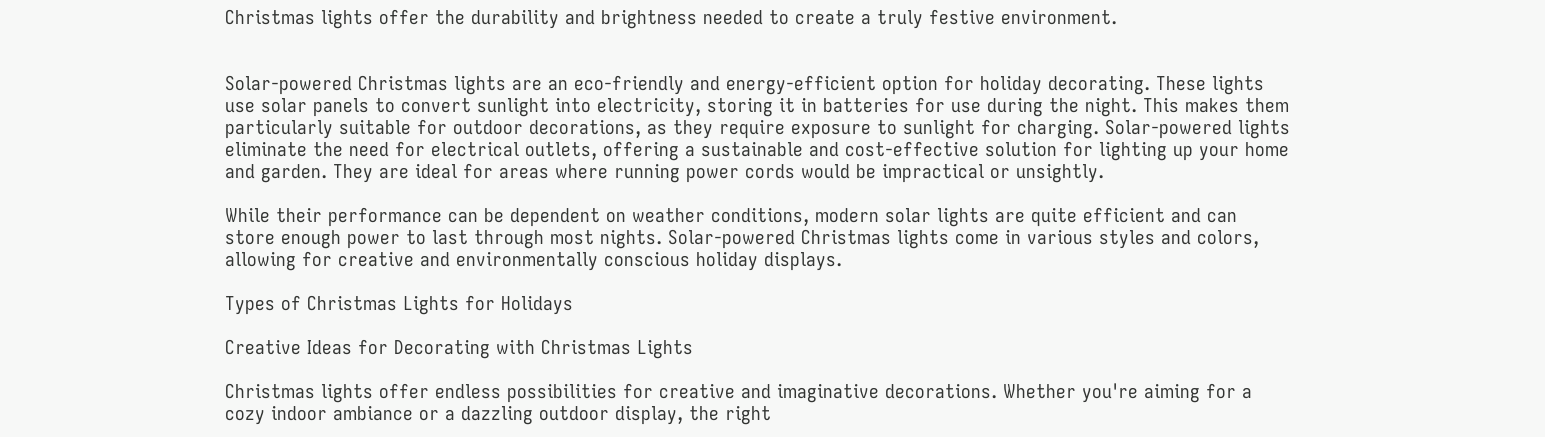Christmas lights offer the durability and brightness needed to create a truly festive environment.


Solar-powered Christmas lights are an eco-friendly and energy-efficient option for holiday decorating. These lights use solar panels to convert sunlight into electricity, storing it in batteries for use during the night. This makes them particularly suitable for outdoor decorations, as they require exposure to sunlight for charging. Solar-powered lights eliminate the need for electrical outlets, offering a sustainable and cost-effective solution for lighting up your home and garden. They are ideal for areas where running power cords would be impractical or unsightly.

While their performance can be dependent on weather conditions, modern solar lights are quite efficient and can store enough power to last through most nights. Solar-powered Christmas lights come in various styles and colors, allowing for creative and environmentally conscious holiday displays.

Types of Christmas Lights for Holidays

Creative Ideas for Decorating with Christmas Lights

Christmas lights offer endless possibilities for creative and imaginative decorations. Whether you're aiming for a cozy indoor ambiance or a dazzling outdoor display, the right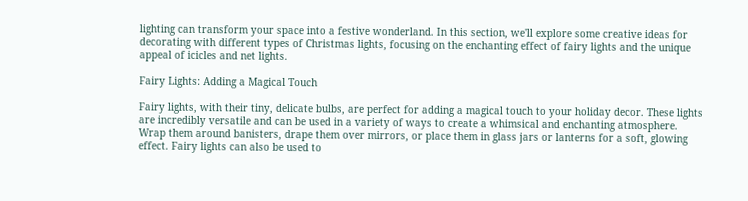lighting can transform your space into a festive wonderland. In this section, we'll explore some creative ideas for decorating with different types of Christmas lights, focusing on the enchanting effect of fairy lights and the unique appeal of icicles and net lights.

Fairy Lights: Adding a Magical Touch

Fairy lights, with their tiny, delicate bulbs, are perfect for adding a magical touch to your holiday decor. These lights are incredibly versatile and can be used in a variety of ways to create a whimsical and enchanting atmosphere. Wrap them around banisters, drape them over mirrors, or place them in glass jars or lanterns for a soft, glowing effect. Fairy lights can also be used to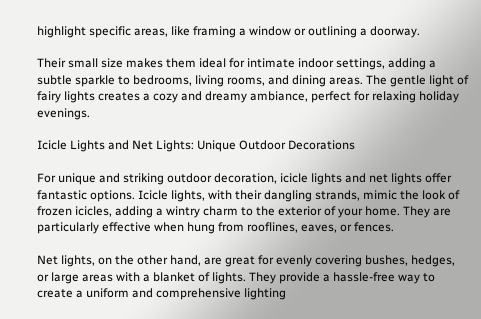highlight specific areas, like framing a window or outlining a doorway.

Their small size makes them ideal for intimate indoor settings, adding a subtle sparkle to bedrooms, living rooms, and dining areas. The gentle light of fairy lights creates a cozy and dreamy ambiance, perfect for relaxing holiday evenings.

Icicle Lights and Net Lights: Unique Outdoor Decorations

For unique and striking outdoor decoration, icicle lights and net lights offer fantastic options. Icicle lights, with their dangling strands, mimic the look of frozen icicles, adding a wintry charm to the exterior of your home. They are particularly effective when hung from rooflines, eaves, or fences.

Net lights, on the other hand, are great for evenly covering bushes, hedges, or large areas with a blanket of lights. They provide a hassle-free way to create a uniform and comprehensive lighting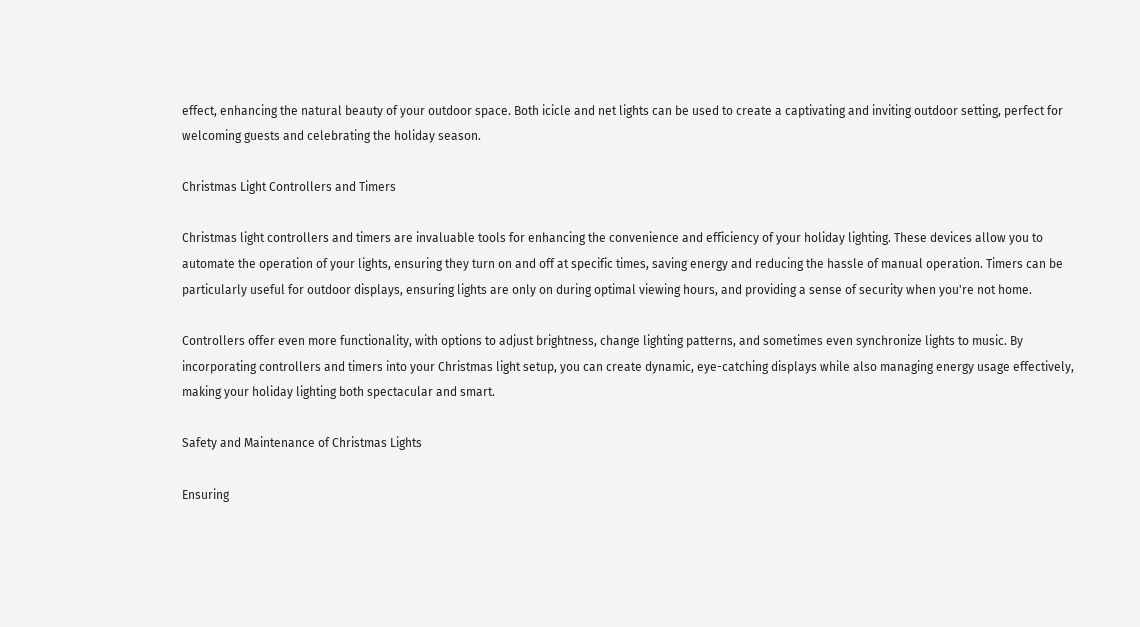effect, enhancing the natural beauty of your outdoor space. Both icicle and net lights can be used to create a captivating and inviting outdoor setting, perfect for welcoming guests and celebrating the holiday season.

Christmas Light Controllers and Timers

Christmas light controllers and timers are invaluable tools for enhancing the convenience and efficiency of your holiday lighting. These devices allow you to automate the operation of your lights, ensuring they turn on and off at specific times, saving energy and reducing the hassle of manual operation. Timers can be particularly useful for outdoor displays, ensuring lights are only on during optimal viewing hours, and providing a sense of security when you're not home.

Controllers offer even more functionality, with options to adjust brightness, change lighting patterns, and sometimes even synchronize lights to music. By incorporating controllers and timers into your Christmas light setup, you can create dynamic, eye-catching displays while also managing energy usage effectively, making your holiday lighting both spectacular and smart.

Safety and Maintenance of Christmas Lights

Ensuring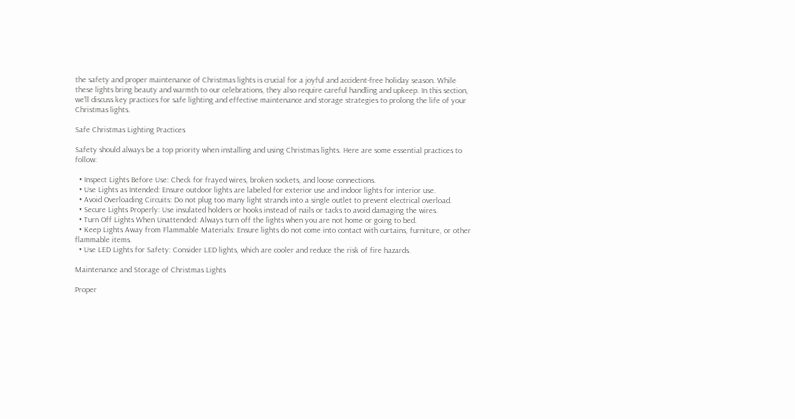the safety and proper maintenance of Christmas lights is crucial for a joyful and accident-free holiday season. While these lights bring beauty and warmth to our celebrations, they also require careful handling and upkeep. In this section, we'll discuss key practices for safe lighting and effective maintenance and storage strategies to prolong the life of your Christmas lights.

Safe Christmas Lighting Practices

Safety should always be a top priority when installing and using Christmas lights. Here are some essential practices to follow:

  • Inspect Lights Before Use: Check for frayed wires, broken sockets, and loose connections.
  • Use Lights as Intended: Ensure outdoor lights are labeled for exterior use and indoor lights for interior use.
  • Avoid Overloading Circuits: Do not plug too many light strands into a single outlet to prevent electrical overload.
  • Secure Lights Properly: Use insulated holders or hooks instead of nails or tacks to avoid damaging the wires.
  • Turn Off Lights When Unattended: Always turn off the lights when you are not home or going to bed.
  • Keep Lights Away from Flammable Materials: Ensure lights do not come into contact with curtains, furniture, or other flammable items.
  • Use LED Lights for Safety: Consider LED lights, which are cooler and reduce the risk of fire hazards.

Maintenance and Storage of Christmas Lights

Proper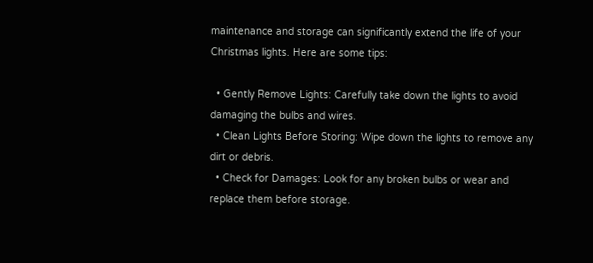maintenance and storage can significantly extend the life of your Christmas lights. Here are some tips:

  • Gently Remove Lights: Carefully take down the lights to avoid damaging the bulbs and wires.
  • Clean Lights Before Storing: Wipe down the lights to remove any dirt or debris.
  • Check for Damages: Look for any broken bulbs or wear and replace them before storage.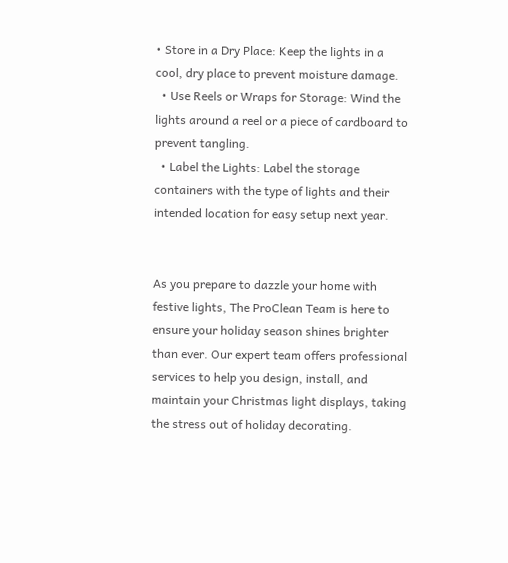• Store in a Dry Place: Keep the lights in a cool, dry place to prevent moisture damage.
  • Use Reels or Wraps for Storage: Wind the lights around a reel or a piece of cardboard to prevent tangling.
  • Label the Lights: Label the storage containers with the type of lights and their intended location for easy setup next year.


As you prepare to dazzle your home with festive lights, The ProClean Team is here to ensure your holiday season shines brighter than ever. Our expert team offers professional services to help you design, install, and maintain your Christmas light displays, taking the stress out of holiday decorating.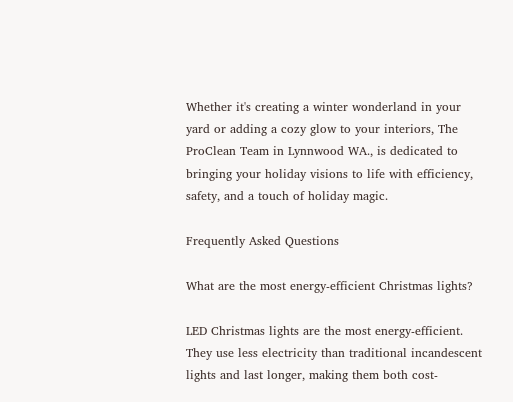Whether it's creating a winter wonderland in your yard or adding a cozy glow to your interiors, The ProClean Team in Lynnwood WA., is dedicated to bringing your holiday visions to life with efficiency, safety, and a touch of holiday magic.

Frequently Asked Questions

What are the most energy-efficient Christmas lights?

LED Christmas lights are the most energy-efficient. They use less electricity than traditional incandescent lights and last longer, making them both cost-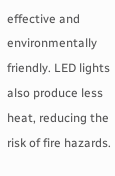effective and environmentally friendly. LED lights also produce less heat, reducing the risk of fire hazards.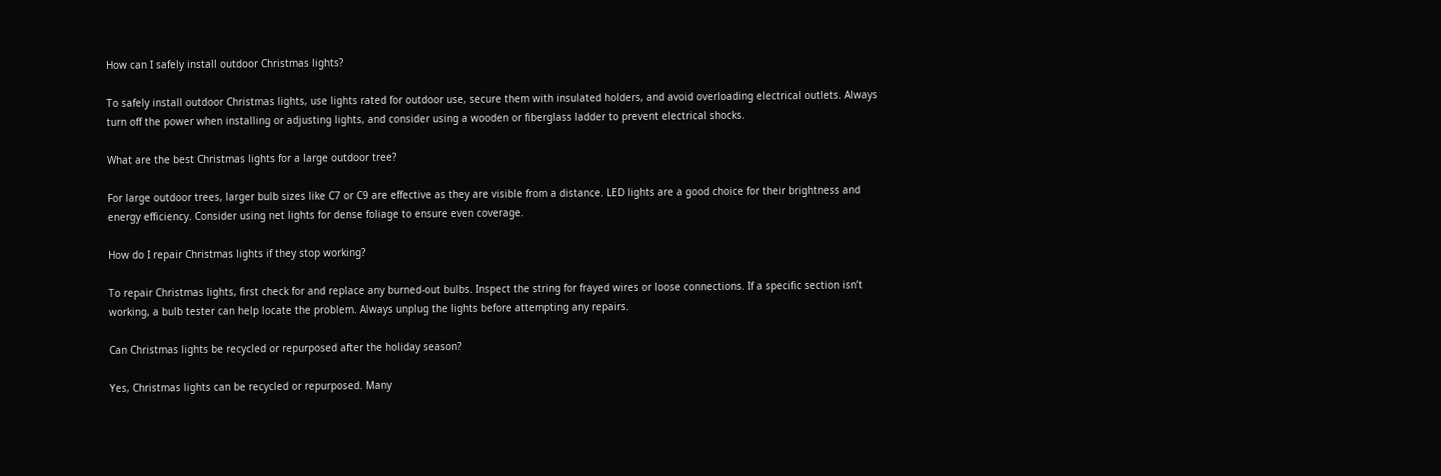How can I safely install outdoor Christmas lights?

To safely install outdoor Christmas lights, use lights rated for outdoor use, secure them with insulated holders, and avoid overloading electrical outlets. Always turn off the power when installing or adjusting lights, and consider using a wooden or fiberglass ladder to prevent electrical shocks.

What are the best Christmas lights for a large outdoor tree?

For large outdoor trees, larger bulb sizes like C7 or C9 are effective as they are visible from a distance. LED lights are a good choice for their brightness and energy efficiency. Consider using net lights for dense foliage to ensure even coverage.

How do I repair Christmas lights if they stop working?

To repair Christmas lights, first check for and replace any burned-out bulbs. Inspect the string for frayed wires or loose connections. If a specific section isn’t working, a bulb tester can help locate the problem. Always unplug the lights before attempting any repairs.

Can Christmas lights be recycled or repurposed after the holiday season?

Yes, Christmas lights can be recycled or repurposed. Many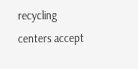recycling centers accept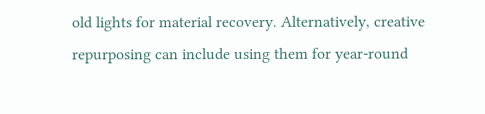old lights for material recovery. Alternatively, creative repurposing can include using them for year-round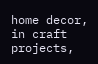home decor, in craft projects,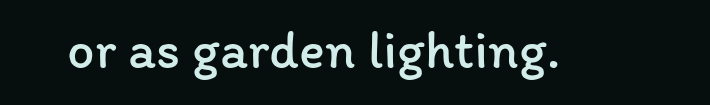or as garden lighting.